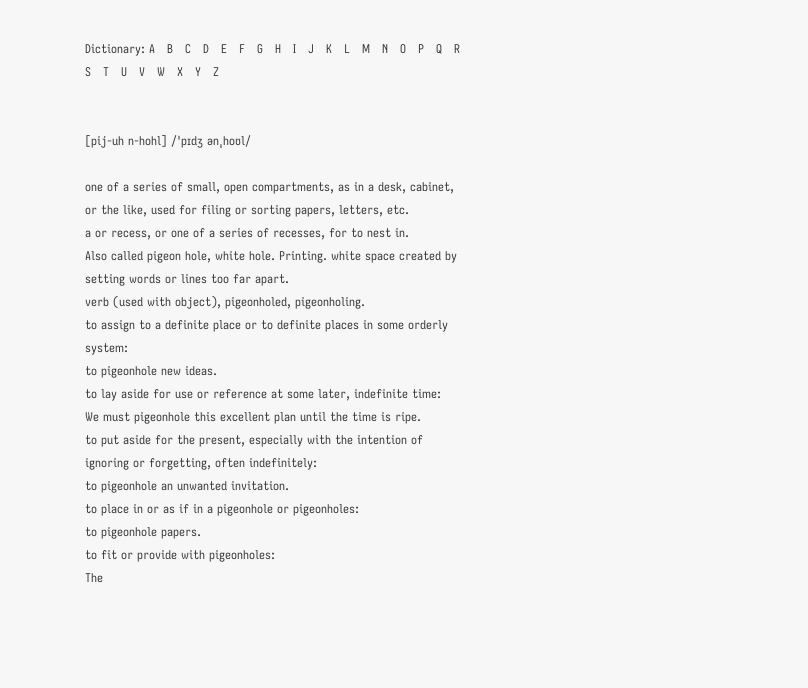Dictionary: A   B   C   D   E   F   G   H   I   J   K   L   M   N   O   P   Q   R   S   T   U   V   W   X   Y   Z


[pij-uh n-hohl] /ˈpɪdʒ ənˌhoʊl/

one of a series of small, open compartments, as in a desk, cabinet, or the like, used for filing or sorting papers, letters, etc.
a or recess, or one of a series of recesses, for to nest in.
Also called pigeon hole, white hole. Printing. white space created by setting words or lines too far apart.
verb (used with object), pigeonholed, pigeonholing.
to assign to a definite place or to definite places in some orderly system:
to pigeonhole new ideas.
to lay aside for use or reference at some later, indefinite time:
We must pigeonhole this excellent plan until the time is ripe.
to put aside for the present, especially with the intention of ignoring or forgetting, often indefinitely:
to pigeonhole an unwanted invitation.
to place in or as if in a pigeonhole or pigeonholes:
to pigeonhole papers.
to fit or provide with pigeonholes:
The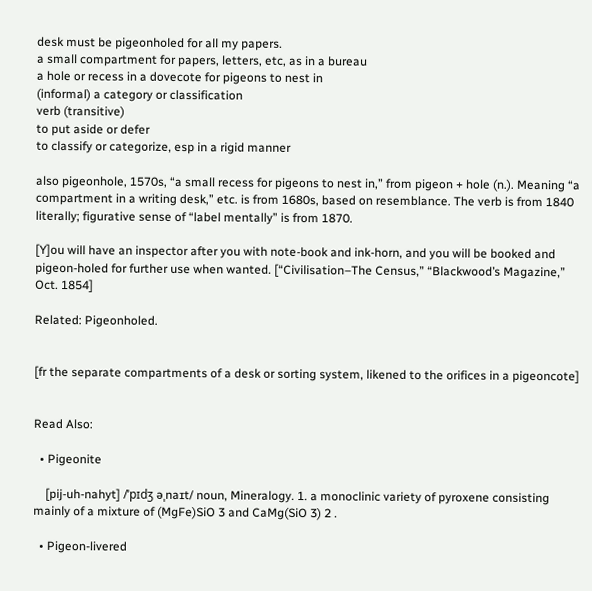desk must be pigeonholed for all my papers.
a small compartment for papers, letters, etc, as in a bureau
a hole or recess in a dovecote for pigeons to nest in
(informal) a category or classification
verb (transitive)
to put aside or defer
to classify or categorize, esp in a rigid manner

also pigeonhole, 1570s, “a small recess for pigeons to nest in,” from pigeon + hole (n.). Meaning “a compartment in a writing desk,” etc. is from 1680s, based on resemblance. The verb is from 1840 literally; figurative sense of “label mentally” is from 1870.

[Y]ou will have an inspector after you with note-book and ink-horn, and you will be booked and pigeon-holed for further use when wanted. [“Civilisation–The Census,” “Blackwood’s Magazine,” Oct. 1854]

Related: Pigeonholed.


[fr the separate compartments of a desk or sorting system, likened to the orifices in a pigeoncote]


Read Also:

  • Pigeonite

    [pij-uh-nahyt] /ˈpɪdʒ əˌnaɪt/ noun, Mineralogy. 1. a monoclinic variety of pyroxene consisting mainly of a mixture of (MgFe)SiO 3 and CaMg(SiO 3) 2 .

  • Pigeon-livered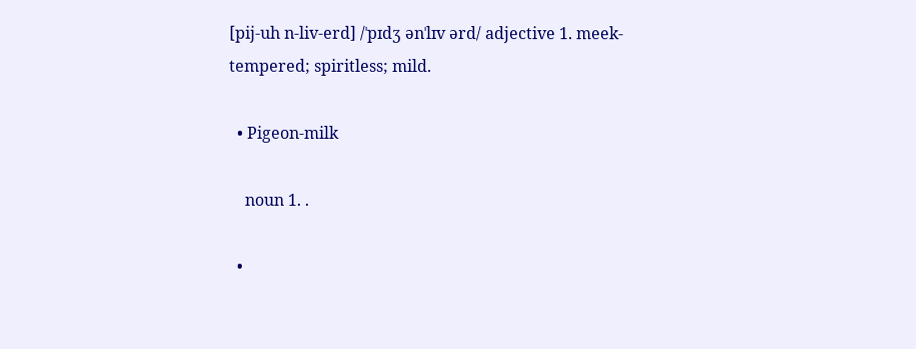[pij-uh n-liv-erd] /ˈpɪdʒ ənˈlɪv ərd/ adjective 1. meek-tempered; spiritless; mild.

  • Pigeon-milk

    noun 1. .

  •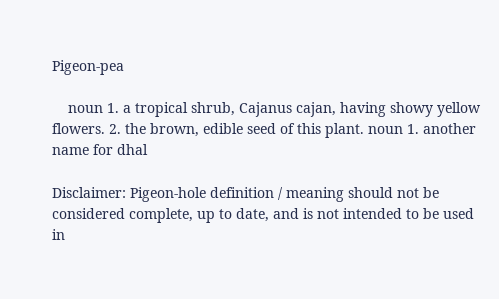Pigeon-pea

    noun 1. a tropical shrub, Cajanus cajan, having showy yellow flowers. 2. the brown, edible seed of this plant. noun 1. another name for dhal

Disclaimer: Pigeon-hole definition / meaning should not be considered complete, up to date, and is not intended to be used in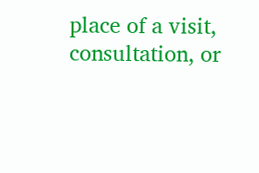place of a visit, consultation, or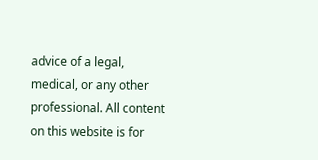advice of a legal, medical, or any other professional. All content on this website is for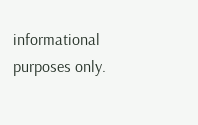informational purposes only.